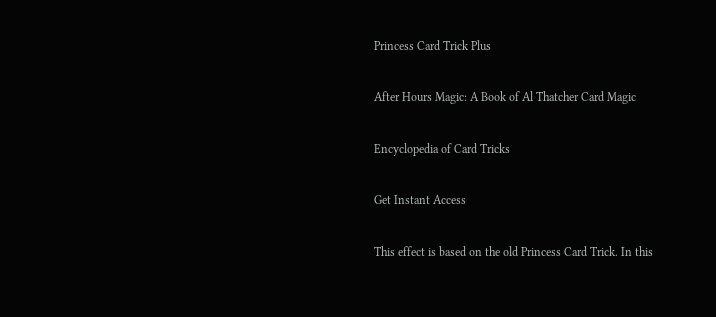Princess Card Trick Plus

After Hours Magic: A Book of Al Thatcher Card Magic

Encyclopedia of Card Tricks

Get Instant Access

This effect is based on the old Princess Card Trick. In this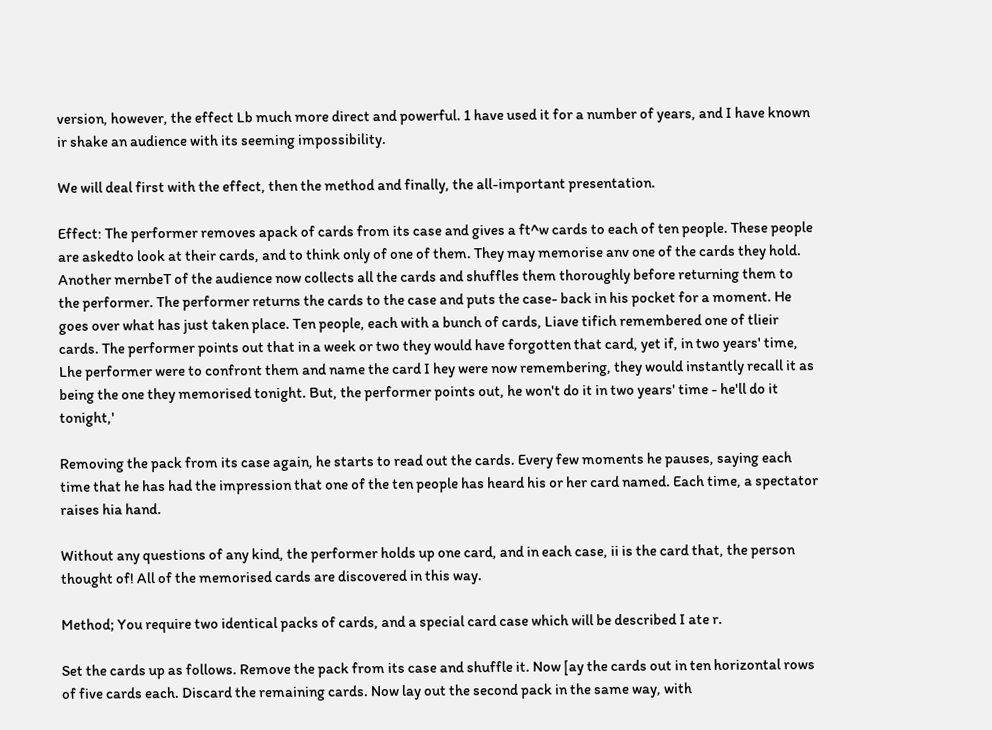version, however, the effect Lb much more direct and powerful. 1 have used it for a number of years, and I have known ir shake an audience with its seeming impossibility.

We will deal first with the effect, then the method and finally, the all-important presentation.

Effect: The performer removes apack of cards from its case and gives a ft^w cards to each of ten people. These people are askedto look at their cards, and to think only of one of them. They may memorise anv one of the cards they hold. Another mernbeT of the audience now collects all the cards and shuffles them thoroughly before returning them to the performer. The performer returns the cards to the case and puts the case- back in his pocket for a moment. He goes over what has just taken place. Ten people, each with a bunch of cards, Liave tifich remembered one of tlieir cards. The performer points out that in a week or two they would have forgotten that card, yet if, in two years' time, Lhe performer were to confront them and name the card I hey were now remembering, they would instantly recall it as being the one they memorised tonight. But, the performer points out, he won't do it in two years' time - he'll do it tonight,'

Removing the pack from its case again, he starts to read out the cards. Every few moments he pauses, saying each time that he has had the impression that one of the ten people has heard his or her card named. Each time, a spectator raises hia hand.

Without any questions of any kind, the performer holds up one card, and in each case, ii is the card that, the person thought of! All of the memorised cards are discovered in this way.

Method; You require two identical packs of cards, and a special card case which will be described I ate r.

Set the cards up as follows. Remove the pack from its case and shuffle it. Now [ay the cards out in ten horizontal rows of five cards each. Discard the remaining cards. Now lay out the second pack in the same way, with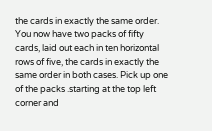the cards in exactly the same order. You now have two packs of fifty cards, laid out each in ten horizontal rows of five, the cards in exactly the same order in both cases. Pick up one of the packs .starting at the top left corner and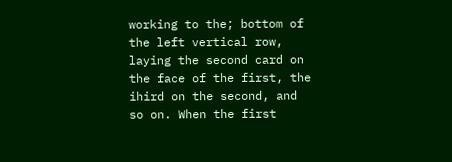working to the; bottom of the left vertical row, laying the second card on the face of the first, the ihird on the second, and so on. When the first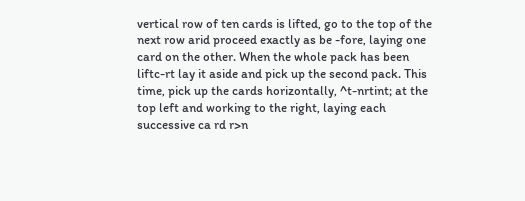vertical row of ten cards is lifted, go to the top of the next row arid proceed exactly as be -fore, laying one card on the other. When the whole pack has been liftc-rt lay it aside and pick up the second pack. This time, pick up the cards horizontally, ^t-nrtint; at the top left and working to the right, laying each successive ca rd r>n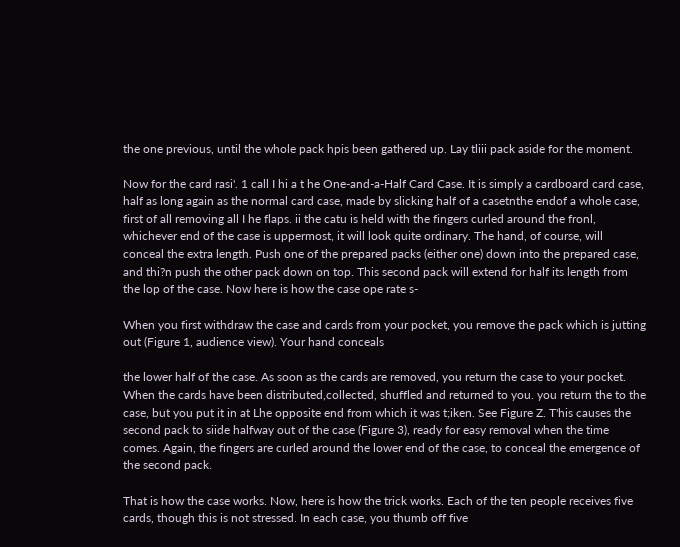the one previous, until the whole pack hpis been gathered up. Lay tliii pack aside for the moment.

Now for the card rasi'. 1 call I hi a t he One-and-a-Half Card Case. It is simply a cardboard card case, half as long again as the normal card case, made by slicking half of a casetnthe endof a whole case, first of all removing all I he flaps. ii the catu is held with the fingers curled around the fronl, whichever end of the case is uppermost, it will look quite ordinary. The hand, of course, will conceal the extra length. Push one of the prepared packs (either one) down into the prepared case, and thi?n push the other pack down on top. This second pack will extend for half its length from the lop of the case. Now here is how the case ope rate s-

When you first withdraw the case and cards from your pocket, you remove the pack which is jutting out (Figure 1, audience view). Your hand conceals

the lower half of the case. As soon as the cards are removed, you return the case to your pocket. When the cards have been distributed,collected, shuffled and returned to you. you return the to the case, but you put it in at Lhe opposite end from which it was t;iken. See Figure Z. T'his causes the second pack to siide halfway out of the case (Figure 3), ready for easy removal when the time comes. Again, the fingers are curled around the lower end of the case, to conceal the emergence of the second pack.

That is how the case works. Now, here is how the trick works. Each of the ten people receives five cards, though this is not stressed. In each case, you thumb off five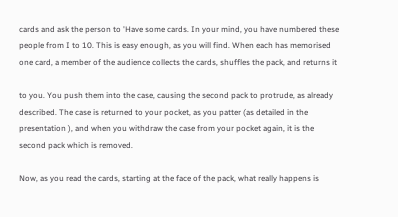cards and ask the person to 'Have some cards. In your mind, you have numbered these people from I to 10. This is easy enough, as you will find. When each has memorised one card, a member of the audience collects the cards, shuffles the pack, and returns it

to you. You push them into the case, causing the second pack to protrude, as already described. The case is returned to your pocket, as you patter (as detailed in the presentation ), and when you withdraw the case from your pocket again, it is the second pack which is removed.

Now, as you read the cards, starting at the face of the pack, what really happens is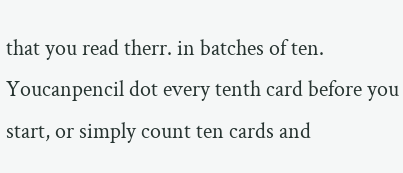that you read therr. in batches of ten. Youcanpencil dot every tenth card before you start, or simply count ten cards and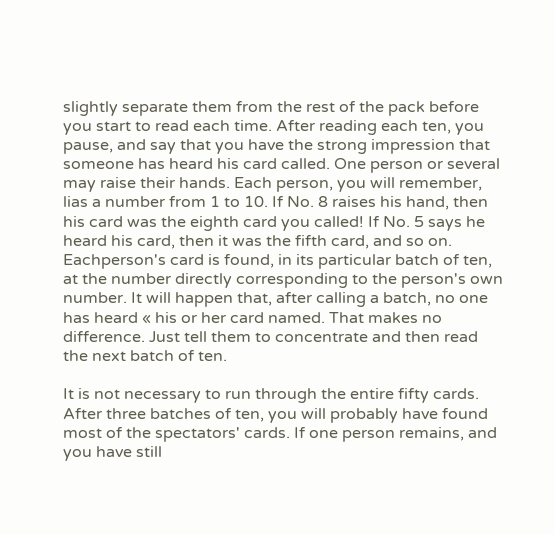slightly separate them from the rest of the pack before you start to read each time. After reading each ten, you pause, and say that you have the strong impression that someone has heard his card called. One person or several may raise their hands. Each person, you will remember, lias a number from 1 to 10. If No. 8 raises his hand, then his card was the eighth card you called! If No. 5 says he heard his card, then it was the fifth card, and so on. Eachperson's card is found, in its particular batch of ten, at the number directly corresponding to the person's own number. It will happen that, after calling a batch, no one has heard « his or her card named. That makes no difference. Just tell them to concentrate and then read the next batch of ten.

It is not necessary to run through the entire fifty cards. After three batches of ten, you will probably have found most of the spectators' cards. If one person remains, and you have still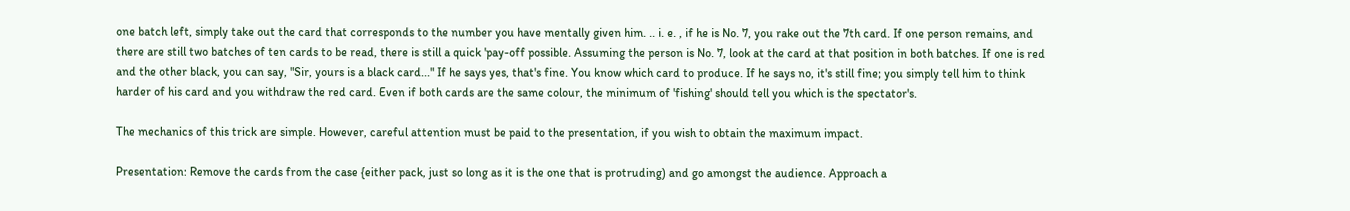one batch left, simply take out the card that corresponds to the number you have mentally given him. .. i. e. , if he is No. 7, you rake out the 7th card. If one person remains, and there are still two batches of ten cards to be read, there is still a quick 'pay-off possible. Assuming the person is No. 7, look at the card at that position in both batches. If one is red and the other black, you can say, "Sir, yours is a black card..." If he says yes, that's fine. You know which card to produce. If he says no, it's still fine; you simply tell him to think harder of his card and you withdraw the red card. Even if both cards are the same colour, the minimum of 'fishing' should tell you which is the spectator's.

The mechanics of this trick are simple. However, careful attention must be paid to the presentation, if you wish to obtain the maximum impact.

Presentation: Remove the cards from the case {either pack, just so long as it is the one that is protruding) and go amongst the audience. Approach a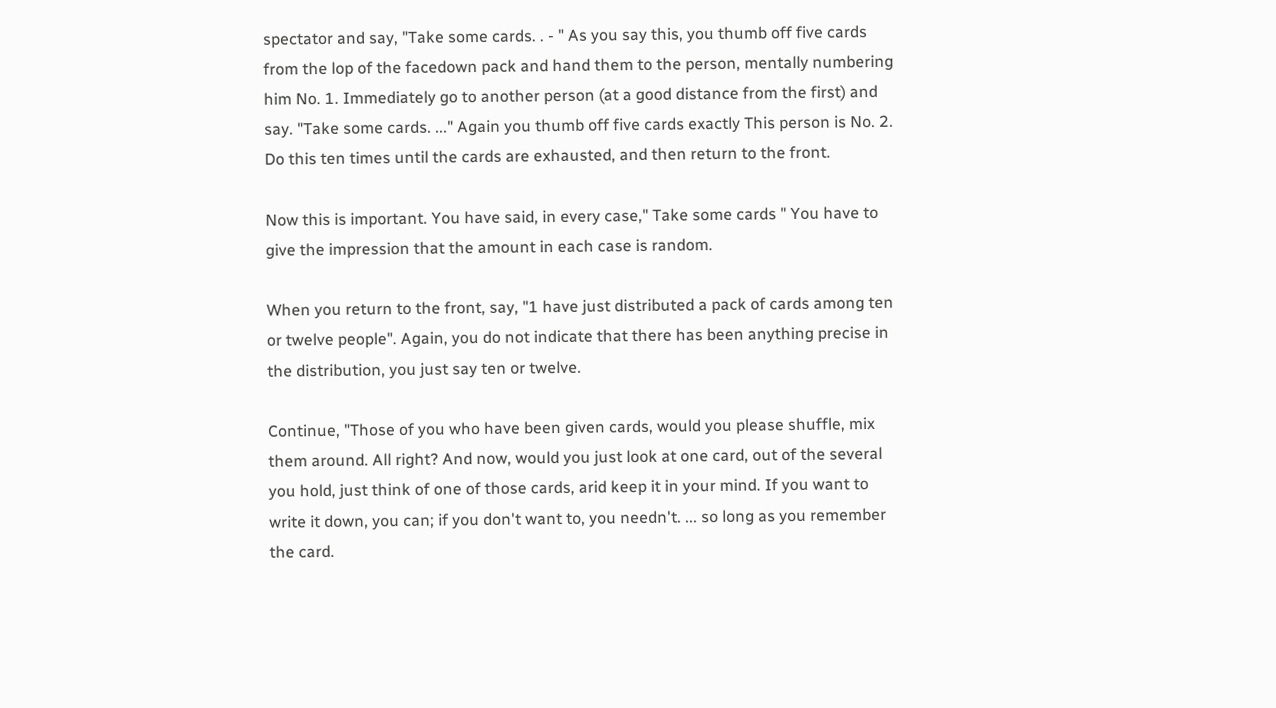spectator and say, "Take some cards. . - " As you say this, you thumb off five cards from the lop of the facedown pack and hand them to the person, mentally numbering him No. 1. Immediately go to another person (at a good distance from the first) and say. "Take some cards. ..." Again you thumb off five cards exactly This person is No. 2. Do this ten times until the cards are exhausted, and then return to the front.

Now this is important. You have said, in every case," Take some cards " You have to give the impression that the amount in each case is random.

When you return to the front, say, "1 have just distributed a pack of cards among ten or twelve people". Again, you do not indicate that there has been anything precise in the distribution, you just say ten or twelve.

Continue, "Those of you who have been given cards, would you please shuffle, mix them around. All right? And now, would you just look at one card, out of the several you hold, just think of one of those cards, arid keep it in your mind. If you want to write it down, you can; if you don't want to, you needn't. ... so long as you remember the card.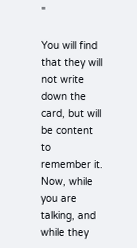"

You will find that they will not write down the card, but will be content to remember it. Now, while you are talking, and while they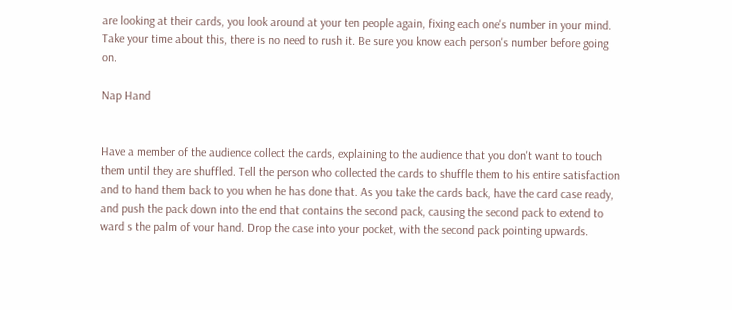are looking at their cards, you look around at your ten people again, fixing each one's number in your mind. Take your time about this, there is no need to rush it. Be sure you know each person's number before going on.

Nap Hand


Have a member of the audience collect the cards, explaining to the audience that you don't want to touch them until they are shuffled. Tell the person who collected the cards to shuffle them to his entire satisfaction and to hand them back to you when he has done that. As you take the cards back, have the card case ready, and push the pack down into the end that contains the second pack, causing the second pack to extend to ward s the palm of vour hand. Drop the case into your pocket, with the second pack pointing upwards.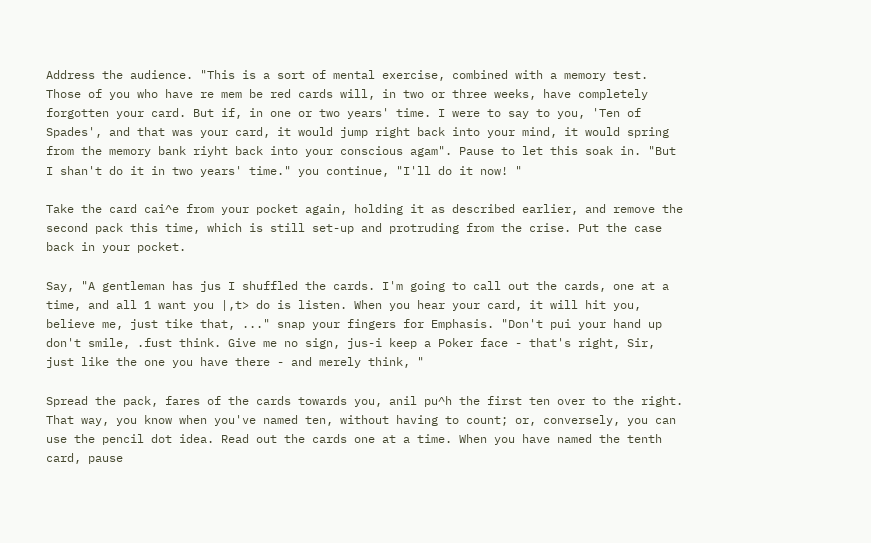Address the audience. "This is a sort of mental exercise, combined with a memory test. Those of you who have re mem be red cards will, in two or three weeks, have completely forgotten your card. But if, in one or two years' time. I were to say to you, 'Ten of Spades', and that was your card, it would jump right back into your mind, it would spring from the memory bank riyht back into your conscious agam". Pause to let this soak in. "But I shan't do it in two years' time." you continue, "I'll do it now! "

Take the card cai^e from your pocket again, holding it as described earlier, and remove the second pack this time, which is still set-up and protruding from the crise. Put the case back in your pocket.

Say, "A gentleman has jus I shuffled the cards. I'm going to call out the cards, one at a time, and all 1 want you |,t> do is listen. When you hear your card, it will hit you, believe me, just tike that, ..." snap your fingers for Emphasis. "Don't pui your hand up don't smile, .fust think. Give me no sign, jus-i keep a Poker face - that's right, Sir, just like the one you have there - and merely think, "

Spread the pack, fares of the cards towards you, anil pu^h the first ten over to the right. That way, you know when you've named ten, without having to count; or, conversely, you can use the pencil dot idea. Read out the cards one at a time. When you have named the tenth card, pause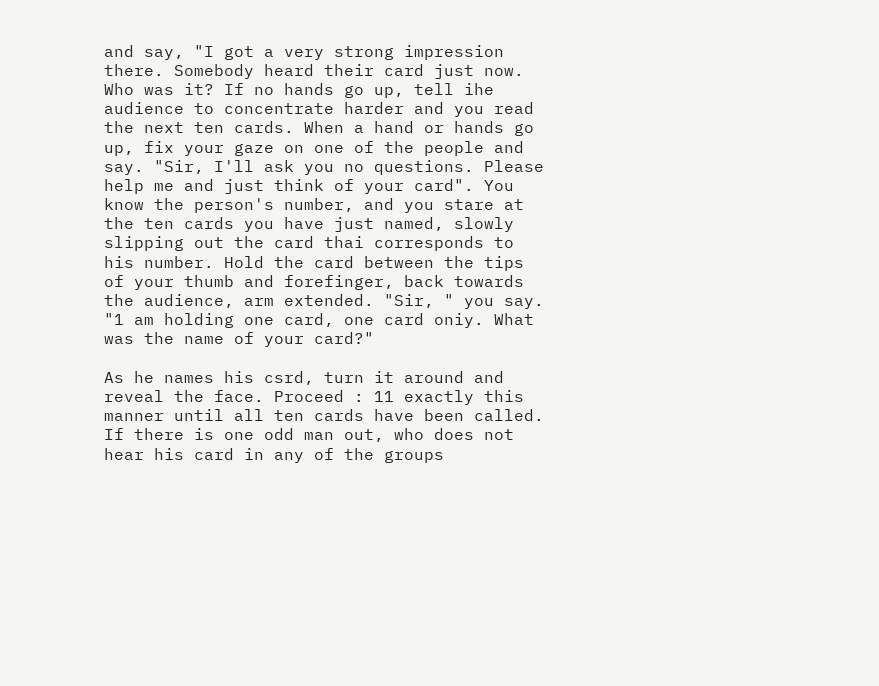and say, "I got a very strong impression there. Somebody heard their card just now. Who was it? If no hands go up, tell ihe audience to concentrate harder and you read the next ten cards. When a hand or hands go up, fix your gaze on one of the people and say. "Sir, I'll ask you no questions. Please help me and just think of your card". You know the person's number, and you stare at the ten cards you have just named, slowly slipping out the card thai corresponds to his number. Hold the card between the tips of your thumb and forefinger, back towards the audience, arm extended. "Sir, " you say. "1 am holding one card, one card oniy. What was the name of your card?"

As he names his csrd, turn it around and reveal the face. Proceed : 11 exactly this manner until all ten cards have been called. If there is one odd man out, who does not hear his card in any of the groups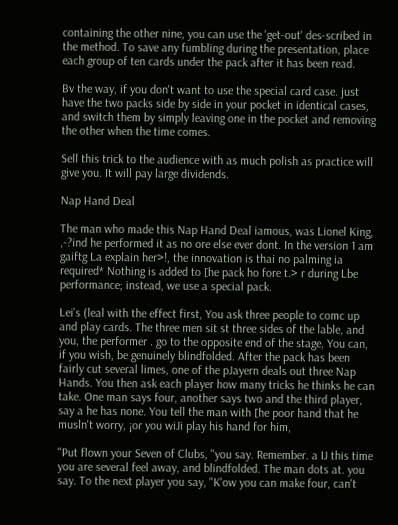containing the other nine, you can use the 'get-out' des-scribed in the method. To save any fumbling during the presentation, place each group of ten cards under the pack after it has been read.

Bv the way, if you don't want to use the special card case. just have the two packs side by side in your pocket in identical cases, and switch them by simply leaving one in the pocket and removing the other when the time comes.

Sell this trick to the audience with as much polish as practice will give you. It will pay large dividends.

Nap Hand Deal

The man who made this Nap Hand Deal iamous, was Lionel King, ,-?ind he performed it as no ore else ever dont. In the version 1 am gaiftg La explain her>!, the innovation is thai no palming ia required* Nothing is added to [he pack ho fore t.> r during Lbe performance; instead, we use a special pack.

Lei's (leal with the effect first, You ask three people to comc up and play cards. The three men sit st three sides of the lable, and you, the performer . go to the opposite end of the stage, You can, if you wish, be genuinely blindfolded. After the pack has been fairly cut several limes, one of the pJayern deals out three Nap Hands. You then ask each player how many tricks he thinks he can take. One man says four, another says two and the third player, say a he has none. You tell the man with [he poor hand that he musln't worry, ¡or you wiJi play his hand for him,

"Put flown your Seven of Clubs, "you say. Remember. a IJ this time you are several feel away, and blindfolded. The man dots at. you say. To the next player you say, "K'ow you can make four, can't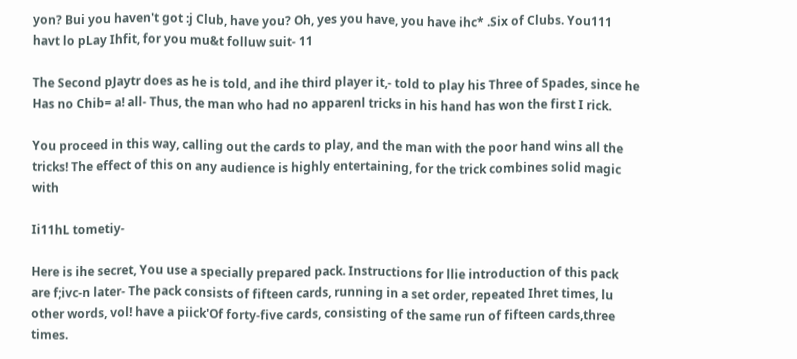yon? Bui you haven't got :j Club, have you? Oh, yes you have, you have ihc* .Six of Clubs. You111 havt lo pLay Ihfit, for you mu&t folluw suit- 11

The Second pJaytr does as he is told, and ihe third player it,- told to play his Three of Spades, since he Has no Chib= a! all- Thus, the man who had no apparenl tricks in his hand has won the first I rick.

You proceed in this way, calling out the cards to play, and the man with the poor hand wins all the tricks! The effect of this on any audience is highly entertaining, for the trick combines solid magic with

Ii11hL tometiy-

Here is ihe secret, You use a specially prepared pack. Instructions for llie introduction of this pack are f;ivc-n later- The pack consists of fifteen cards, running in a set order, repeated Ihret times, lu other words, vol! have a piick'Of forty-five cards, consisting of the same run of fifteen cards,three times.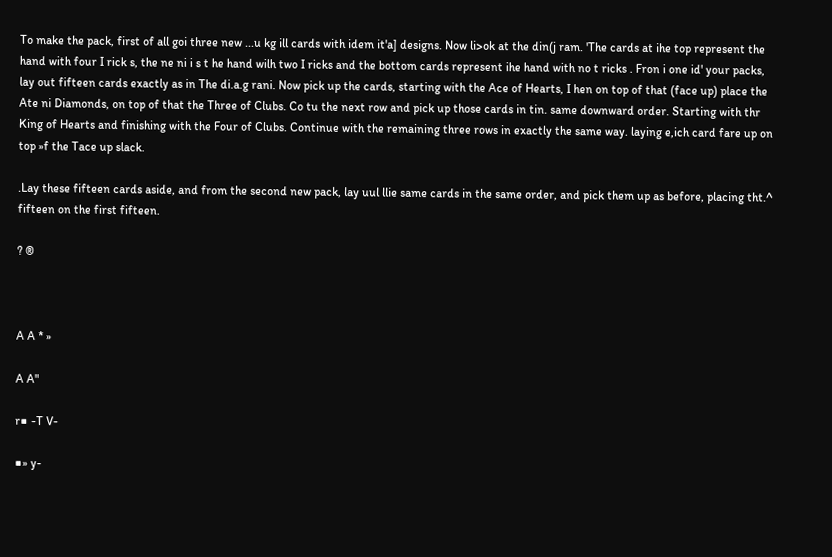To make the pack, first of all goi three new ...u kg ill cards with idem it'a] designs. Now li>ok at the din(j ram. 'The cards at ihe top represent the hand with four I rick s, the ne ni i s t he hand wilh two I ricks and the bottom cards represent ihe hand with no t ricks . Fron i one id' your packs, lay out fifteen cards exactly as in The di.a.g rani. Now pick up the cards, starting with the Ace of Hearts, I hen on top of that (face up) place the Ate ni Diamonds, on top of that the Three of Clubs. Co tu the next row and pick up those cards in tin. same downward order. Starting with thr King of Hearts and finishing with the Four of Clubs. Continue with the remaining three rows in exactly the same way. laying e,ich card fare up on top »f the Tace up slack.

.Lay these fifteen cards aside, and from the second new pack, lay uul llie same cards in the same order, and pick them up as before, placing tht.^ fifteen on the first fifteen.

? ®



A A * »

A A"

r■ -T V-

■» y-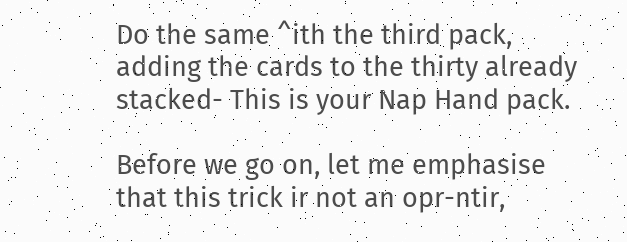Do the same ^ith the third pack, adding the cards to the thirty already stacked- This is your Nap Hand pack.

Before we go on, let me emphasise that this trick ir not an opr-ntir,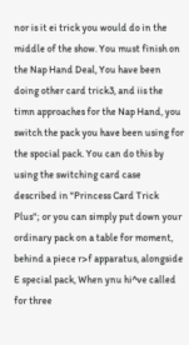nor is it ei trick you would do in the middle of the show. You must finish on the Nap Hand Deal, You have been doing other card trick3, and iis the timn approaches for the Nap Hand, you switch the pack you have been using for the spocial pack. You can do this by using the switching card case described in "Princess Card Trick Plus"; or you can simply put down your ordinary pack on a table for moment, behind a piece r>f apparatus, alongside E special pack, When ynu hi^ve called for three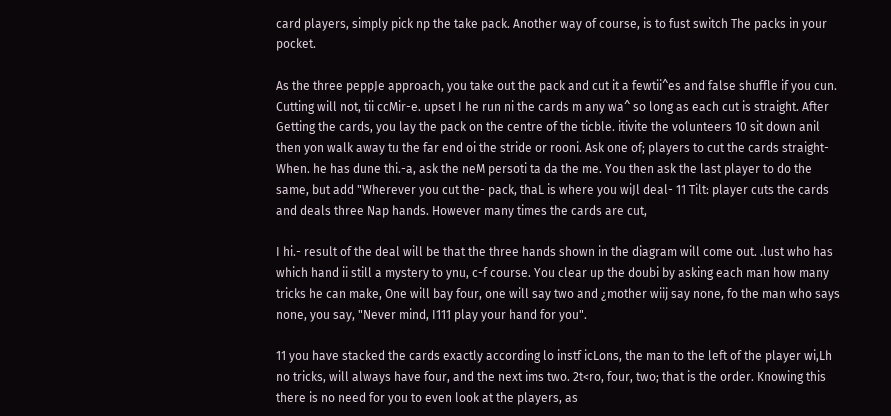card players, simply pick np the take pack. Another way of course, is to fust switch The packs in your pocket.

As the three peppJe approach, you take out the pack and cut it a fewtii^es and false shuffle if you cun. Cutting will not, tii ccMir-e. upset I he run ni the cards m any wa^ so long as each cut is straight. After Getting the cards, you lay the pack on the centre of the ticble. itivite the volunteers 10 sit down anil then yon walk away tu the far end oi the stride or rooni. Ask one of; players to cut the cards straight- When. he has dune thi.-a, ask the neM persoti ta da the me. You then ask the last player to do the same, but add "Wherever you cut the- pack, thaL is where you wiJl deal- 11 Tilt: player cuts the cards and deals three Nap hands. However many times the cards are cut,

I hi.- result of the deal will be that the three hands shown in the diagram will come out. .lust who has which hand ii still a mystery to ynu, c-f course. You clear up the doubi by asking each man how many tricks he can make, One will bay four, one will say two and ¿mother wiij say none, fo the man who says none, you say, "Never mind, I111 play your hand for you".

11 you have stacked the cards exactly according lo instf icLons, the man to the left of the player wi,Lh no tricks, will always have four, and the next ims two. 2t<ro, four, two; that is the order. Knowing this there is no need for you to even look at the players, as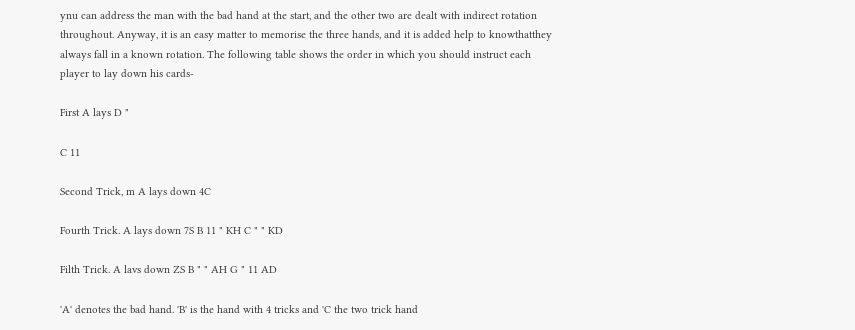ynu can address the man with the bad hand at the start, and the other two are dealt with indirect rotation throughout. Anyway, it is an easy matter to memorise the three hands, and it is added help to knowthatthey always fall in a known rotation. The following table shows the order in which you should instruct each player to lay down his cards-

First A lays D "

C 11

Second Trick, m A lays down 4C

Fourth Trick. A lays down 7S B 11 " KH C " " KD

Filth Trick. A lavs down ZS B " " AH G " 11 AD

'A' denotes the bad hand. 'B' is the hand with 4 tricks and 'C the two trick hand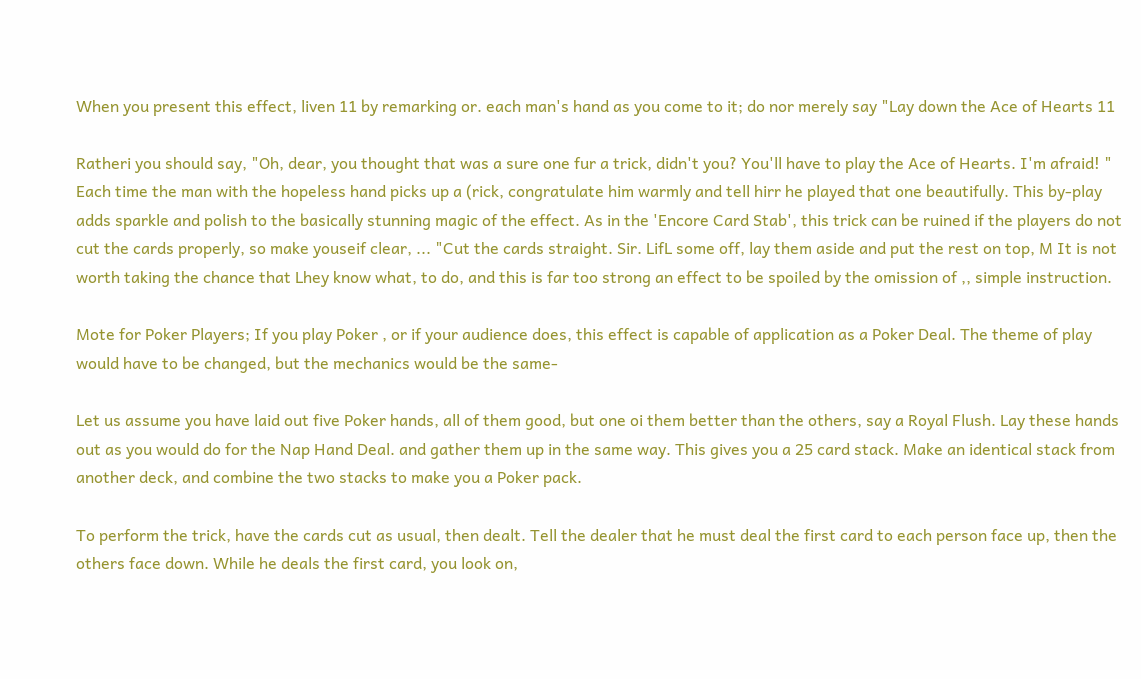When you present this effect, liven 11 by remarking or. each man's hand as you come to it; do nor merely say "Lay down the Ace of Hearts 11

Ratheri you should say, "Oh, dear, you thought that was a sure one fur a trick, didn't you? You'll have to play the Ace of Hearts. I'm afraid! " Each time the man with the hopeless hand picks up a (rick, congratulate him warmly and tell hirr he played that one beautifully. This by-play adds sparkle and polish to the basically stunning magic of the effect. As in the 'Encore Card Stab', this trick can be ruined if the players do not cut the cards properly, so make youseif clear, ... "Cut the cards straight. Sir. LifL some off, lay them aside and put the rest on top, M It is not worth taking the chance that Lhey know what, to do, and this is far too strong an effect to be spoiled by the omission of ,, simple instruction.

Mote for Poker Players; If you play Poker , or if your audience does, this effect is capable of application as a Poker Deal. The theme of play would have to be changed, but the mechanics would be the same-

Let us assume you have laid out five Poker hands, all of them good, but one oi them better than the others, say a Royal Flush. Lay these hands out as you would do for the Nap Hand Deal. and gather them up in the same way. This gives you a 25 card stack. Make an identical stack from another deck, and combine the two stacks to make you a Poker pack.

To perform the trick, have the cards cut as usual, then dealt. Tell the dealer that he must deal the first card to each person face up, then the others face down. While he deals the first card, you look on,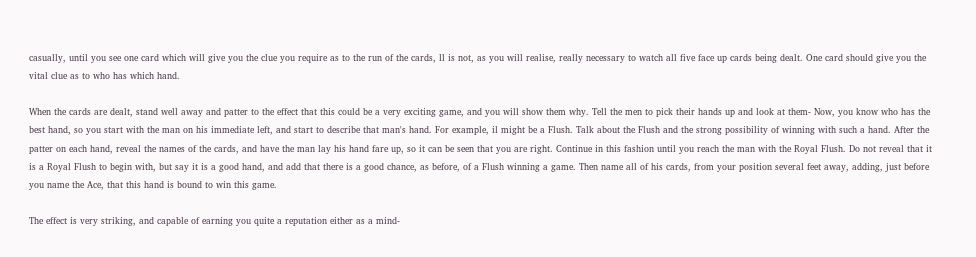casually, until you see one card which will give you the clue you require as to the run of the cards, ll is not, as you will realise, really necessary to watch all five face up cards being dealt. One card should give you the vital clue as to who has which hand.

When the cards are dealt, stand well away and patter to the effect that this could be a very exciting game, and you will show them why. Tell the men to pick their hands up and look at them- Now, you know who has the best hand, so you start with the man on his immediate left, and start to describe that man's hand. For example, il might be a Flush. Talk about the Flush and the strong possibility of winning with such a hand. After the patter on each hand, reveal the names of the cards, and have the man lay his hand fare up, so it can be seen that you are right. Continue in this fashion until you reach the man with the Royal Flush. Do not reveal that it is a Royal Flush to begin with, but say it is a good hand, and add that there is a good chance, as before, of a Flush winning a game. Then name all of his cards, from your position several feet away, adding, just before you name the Ace, that this hand is bound to win this game.

The effect is very striking, and capable of earning you quite a reputation either as a mind-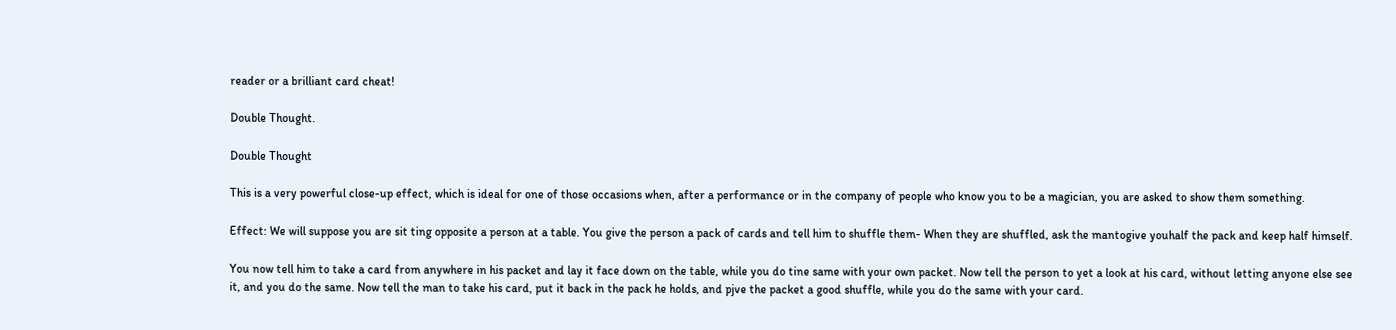reader or a brilliant card cheat!

Double Thought.

Double Thought

This is a very powerful close-up effect, which is ideal for one of those occasions when, after a performance or in the company of people who know you to be a magician, you are asked to show them something.

Effect: We will suppose you are sit ting opposite a person at a table. You give the person a pack of cards and tell him to shuffle them- When they are shuffled, ask the mantogive youhalf the pack and keep half himself.

You now tell him to take a card from anywhere in his packet and lay it face down on the table, while you do tine same with your own packet. Now tell the person to yet a look at his card, without letting anyone else see it, and you do the same. Now tell the man to take his card, put it back in the pack he holds, and pjve the packet a good shuffle, while you do the same with your card.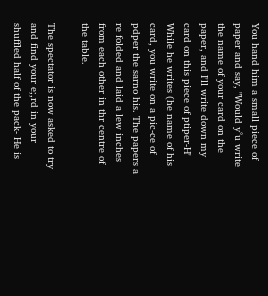You hand him a small piece of paper and say, "Would y°u write the name of your card on the paper, and I'll write down my card on this piece of ptiper-H' While he writes (he name of his card, you write on a pic-ce of pdper the sarno his. The papers a re folded and laid a lew inches from each other in thr centre of the table.

The spectator is now asked to try and find your e;,rd in your shuffled half of the pack- He is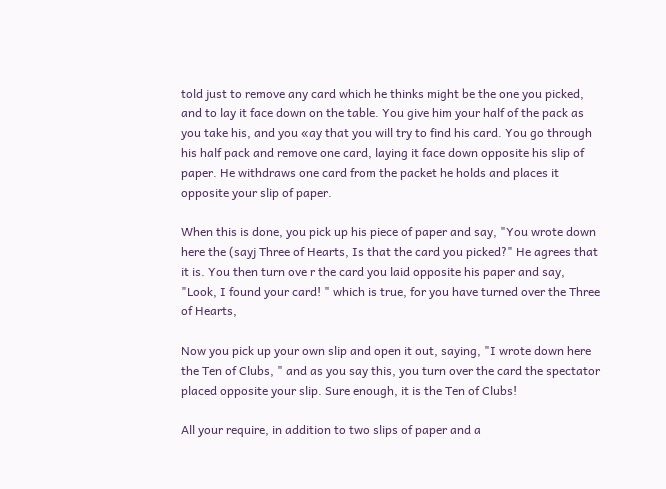told just to remove any card which he thinks might be the one you picked, and to lay it face down on the table. You give him your half of the pack as you take his, and you «ay that you will try to find his card. You go through his half pack and remove one card, laying it face down opposite his slip of paper. He withdraws one card from the packet he holds and places it opposite your slip of paper.

When this is done, you pick up his piece of paper and say, "You wrote down here the (sayj Three of Hearts, Is that the card you picked?" He agrees that it is. You then turn ove r the card you laid opposite his paper and say, "Look, I found your card! " which is true, for you have turned over the Three of Hearts,

Now you pick up your own slip and open it out, saying, "I wrote down here the Ten of Clubs, " and as you say this, you turn over the card the spectator placed opposite your slip. Sure enough, it is the Ten of Clubs!

All your require, in addition to two slips of paper and a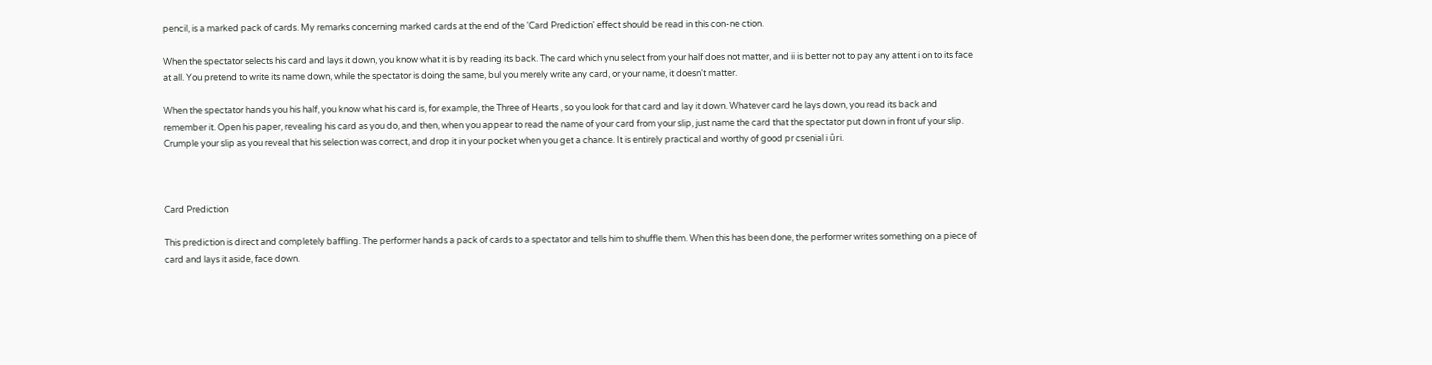pencil, is a marked pack of cards. My remarks concerning marked cards at the end of the 'Card Prediction' effect should be read in this con-ne ction.

When the spectator selects his card and lays it down, you know what it is by reading its back. The card which ynu select from your half does not matter, and ii is better not to pay any attent i on to its face at all. You pretend to write its name down, while the spectator is doing the same, bul you merely write any card, or your name, it doesn't matter.

When the spectator hands you his half, you know what his card is, for example, the Three of Hearts , so you look for that card and lay it down. Whatever card he lays down, you read its back and remember it. Open his paper, revealing his card as you do, and then, when you appear to read the name of your card from your slip, just name the card that the spectator put down in front uf your slip. Crumple your slip as you reveal that his selection was correct, and drop it in your pocket when you get a chance. It is entirely practical and worthy of good pr csenial i ûri.



Card Prediction

This prediction is direct and completely baffling. The performer hands a pack of cards to a spectator and tells him to shuffle them. When this has been done, the performer writes something on a piece of card and lays it aside, face down.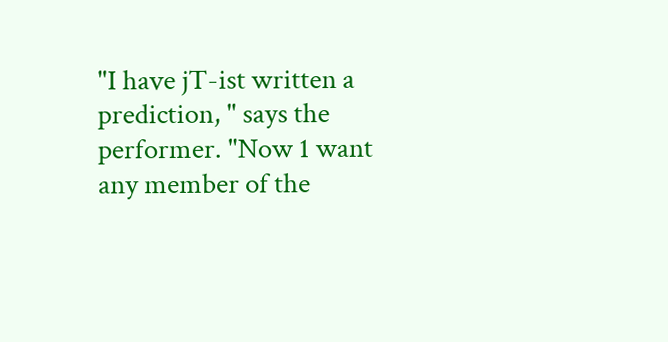"I have jT-ist written a prediction, " says the performer. "Now 1 want any member of the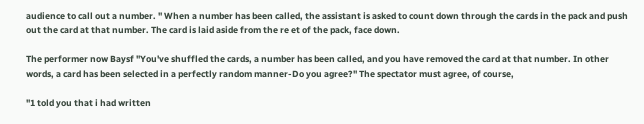audience to call out a number. " When a number has been called, the assistant is asked to count down through the cards in the pack and push out the card at that number. The card is laid aside from the re et of the pack, face down.

The performer now Baysf "You've shuffled the cards, a number has been called, and you have removed the card at that number. In other words, a card has been selected in a perfectly random manner-Do you agree?" The spectator must agree, of course,

"1 told you that i had written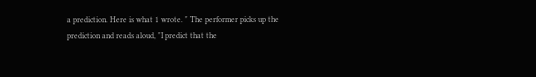a prediction. Here is what 1 wrote. " The performer picks up the prediction and reads aloud, "I predict that the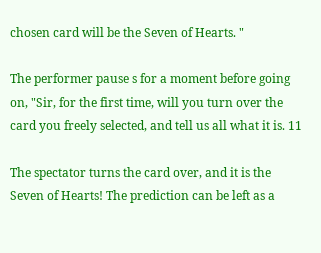chosen card will be the Seven of Hearts. "

The performer pause s for a moment before going on, "Sir, for the first time, will you turn over the card you freely selected, and tell us all what it is. 11

The spectator turns the card over, and it is the Seven of Hearts! The prediction can be left as a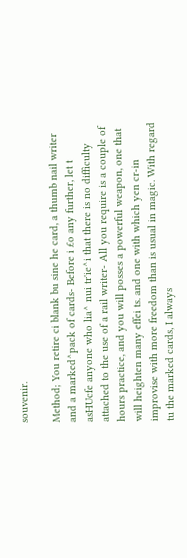souvenir.

Method; You retire ci blank bu sine he card, a thumb nail writer and a marked^pack of cards- Before i £o any further, let t asHUcfe anyone who lia^ nui tr'ie^i that there is no difficulty attached to the use of a rail writer- All you require is a couple of hours practice, and you will posses a powerful weapon, one that will heighten many effei ts. and one with which yen cr-in improvise with more freedom than is usual in magic. With regard tu the marked cards, I always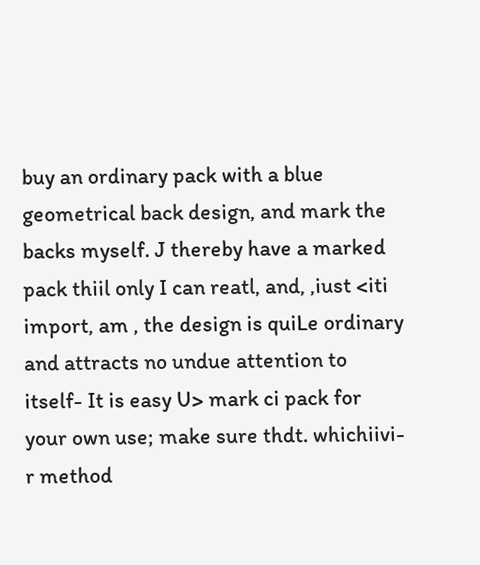buy an ordinary pack with a blue geometrical back design, and mark the backs myself. J thereby have a marked pack thiil only I can reatl, and, ,iust <iti import, am , the design is quiLe ordinary and attracts no undue attention to itself- It is easy U> mark ci pack for your own use; make sure thdt. whichiivi-r method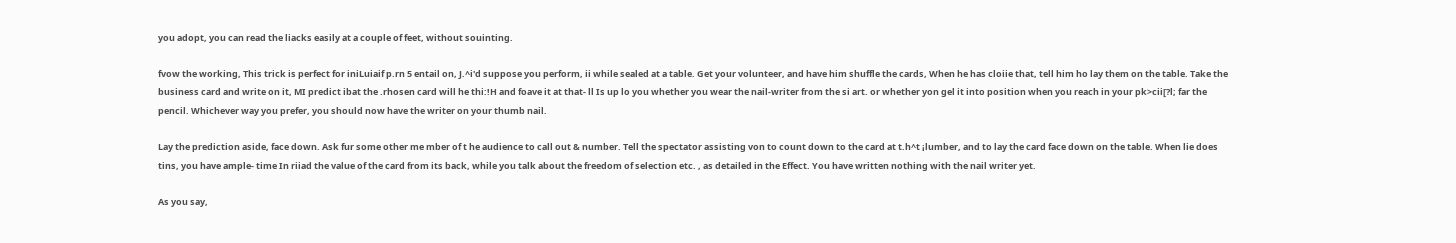you adopt, you can read the liacks easily at a couple of feet, without souinting.

fvow the working, This trick is perfect for iniLuiaif p.rn 5 entail on, J.^i'd suppose you perform, ii while sealed at a table. Get your volunteer, and have him shuffle the cards, When he has cloiie that, tell him ho lay them on the table. Take the business card and write on it, MI predict ibat the .rhosen card will he thi:!H and foave it at that- ll Is up lo you whether you wear the nail-writer from the si art. or whether yon gel it into position when you reach in your pk>cii[?l; far the pencil. Whichever way you prefer, you should now have the writer on your thumb nail.

Lay the prediction aside, face down. Ask fur some other me mber of t he audience to call out & number. Tell the spectator assisting von to count down to the card at t.h^t ¡lumber, and to lay the card face down on the table. When lie does tins, you have ample- time In riiad the value of the card from its back, while you talk about the freedom of selection etc. , as detailed in the Effect. You have written nothing with the nail writer yet.

As you say,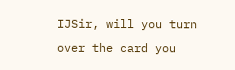IJSir, will you turn over the card you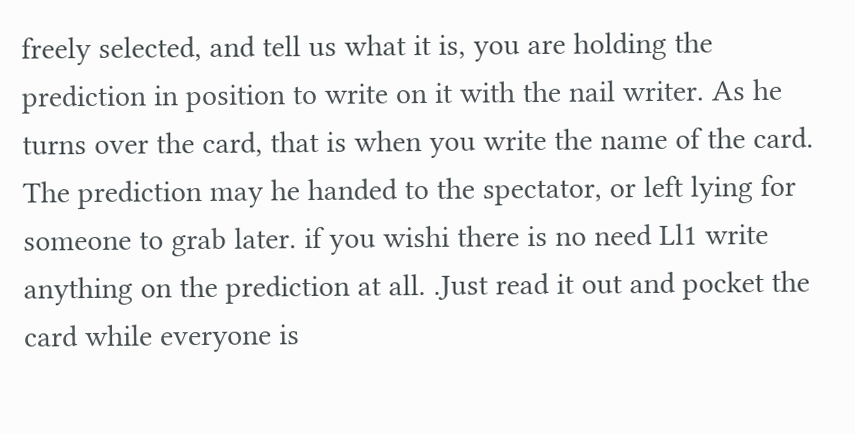freely selected, and tell us what it is, you are holding the prediction in position to write on it with the nail writer. As he turns over the card, that is when you write the name of the card. The prediction may he handed to the spectator, or left lying for someone to grab later. if you wishi there is no need Ll1 write anything on the prediction at all. .Just read it out and pocket the card while everyone is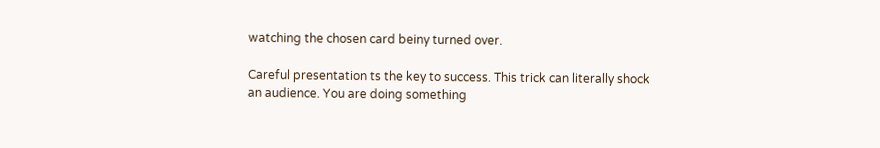watching the chosen card beiny turned over.

Careful presentation ts the key to success. This trick can literally shock an audience. You are doing something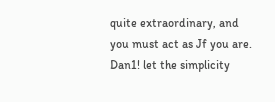quite extraordinary, and you must act as Jf you are. Dan1! let the simplicity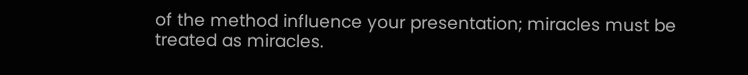of the method influence your presentation; miracles must be treated as miracles.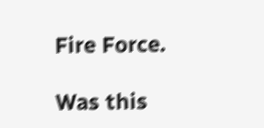Fire Force.

Was this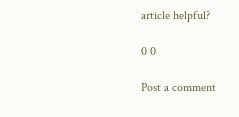article helpful?

0 0

Post a comment